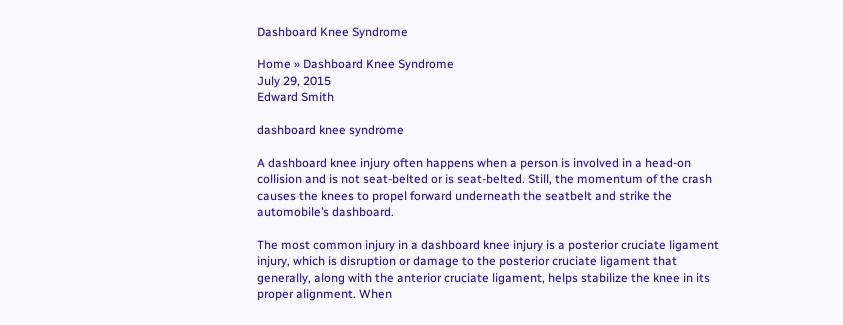Dashboard Knee Syndrome

Home » Dashboard Knee Syndrome
July 29, 2015
Edward Smith

dashboard knee syndrome

A dashboard knee injury often happens when a person is involved in a head-on collision and is not seat-belted or is seat-belted. Still, the momentum of the crash causes the knees to propel forward underneath the seatbelt and strike the automobile’s dashboard.

The most common injury in a dashboard knee injury is a posterior cruciate ligament injury, which is disruption or damage to the posterior cruciate ligament that generally, along with the anterior cruciate ligament, helps stabilize the knee in its proper alignment. When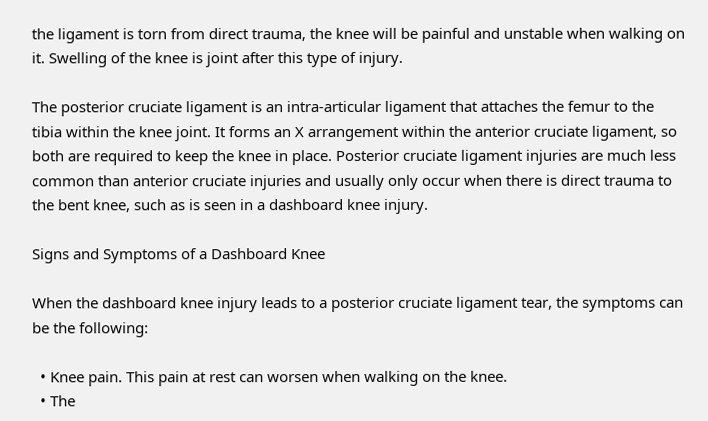the ligament is torn from direct trauma, the knee will be painful and unstable when walking on it. Swelling of the knee is joint after this type of injury.

The posterior cruciate ligament is an intra-articular ligament that attaches the femur to the tibia within the knee joint. It forms an X arrangement within the anterior cruciate ligament, so both are required to keep the knee in place. Posterior cruciate ligament injuries are much less common than anterior cruciate injuries and usually only occur when there is direct trauma to the bent knee, such as is seen in a dashboard knee injury.

Signs and Symptoms of a Dashboard Knee

When the dashboard knee injury leads to a posterior cruciate ligament tear, the symptoms can be the following:

  • Knee pain. This pain at rest can worsen when walking on the knee.
  • The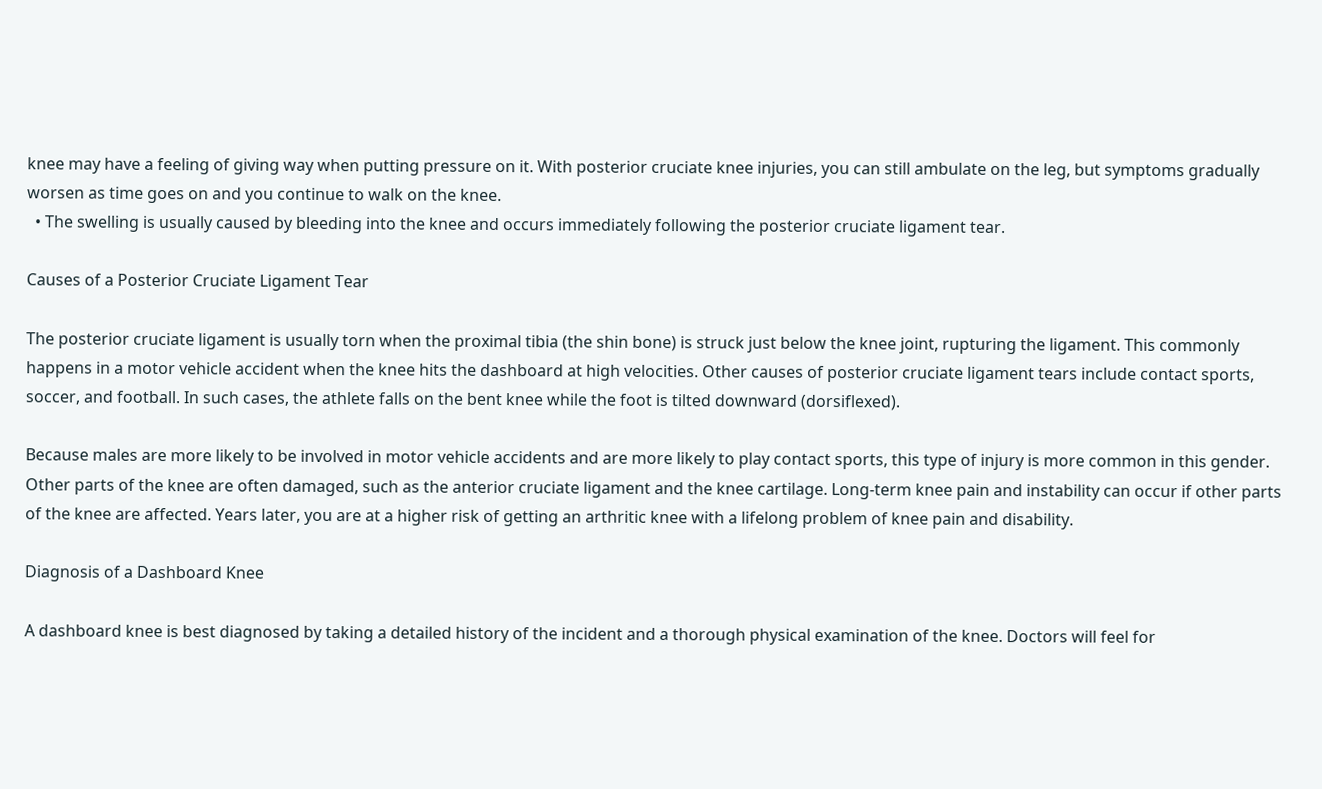knee may have a feeling of giving way when putting pressure on it. With posterior cruciate knee injuries, you can still ambulate on the leg, but symptoms gradually worsen as time goes on and you continue to walk on the knee.
  • The swelling is usually caused by bleeding into the knee and occurs immediately following the posterior cruciate ligament tear.

Causes of a Posterior Cruciate Ligament Tear

The posterior cruciate ligament is usually torn when the proximal tibia (the shin bone) is struck just below the knee joint, rupturing the ligament. This commonly happens in a motor vehicle accident when the knee hits the dashboard at high velocities. Other causes of posterior cruciate ligament tears include contact sports, soccer, and football. In such cases, the athlete falls on the bent knee while the foot is tilted downward (dorsiflexed).

Because males are more likely to be involved in motor vehicle accidents and are more likely to play contact sports, this type of injury is more common in this gender. Other parts of the knee are often damaged, such as the anterior cruciate ligament and the knee cartilage. Long-term knee pain and instability can occur if other parts of the knee are affected. Years later, you are at a higher risk of getting an arthritic knee with a lifelong problem of knee pain and disability.

Diagnosis of a Dashboard Knee

A dashboard knee is best diagnosed by taking a detailed history of the incident and a thorough physical examination of the knee. Doctors will feel for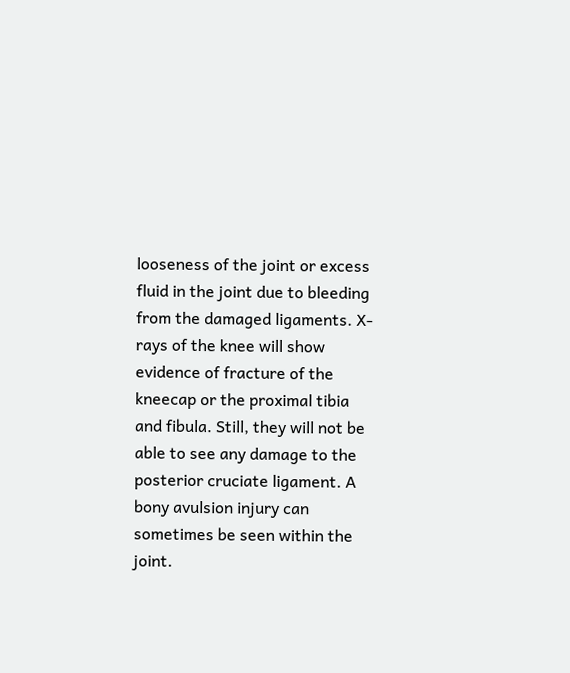looseness of the joint or excess fluid in the joint due to bleeding from the damaged ligaments. X-rays of the knee will show evidence of fracture of the kneecap or the proximal tibia and fibula. Still, they will not be able to see any damage to the posterior cruciate ligament. A bony avulsion injury can sometimes be seen within the joint.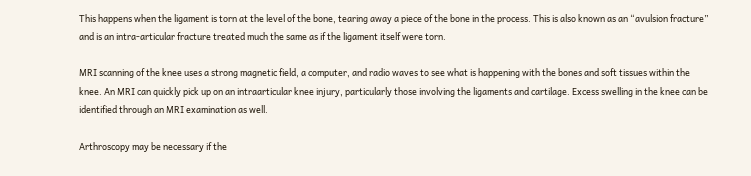This happens when the ligament is torn at the level of the bone, tearing away a piece of the bone in the process. This is also known as an “avulsion fracture” and is an intra-articular fracture treated much the same as if the ligament itself were torn.

MRI scanning of the knee uses a strong magnetic field, a computer, and radio waves to see what is happening with the bones and soft tissues within the knee. An MRI can quickly pick up on an intraarticular knee injury, particularly those involving the ligaments and cartilage. Excess swelling in the knee can be identified through an MRI examination as well.

Arthroscopy may be necessary if the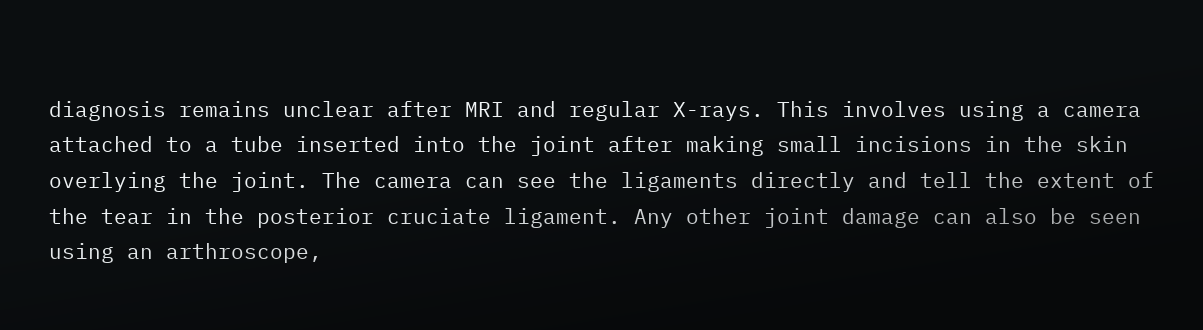diagnosis remains unclear after MRI and regular X-rays. This involves using a camera attached to a tube inserted into the joint after making small incisions in the skin overlying the joint. The camera can see the ligaments directly and tell the extent of the tear in the posterior cruciate ligament. Any other joint damage can also be seen using an arthroscope,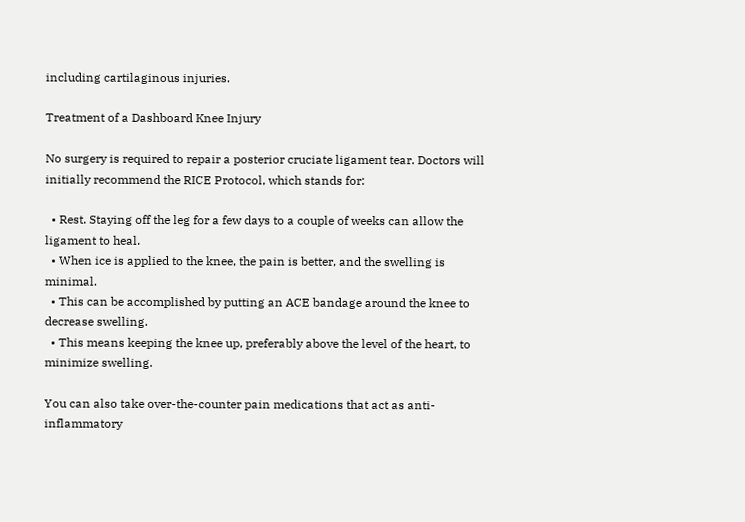including cartilaginous injuries.

Treatment of a Dashboard Knee Injury

No surgery is required to repair a posterior cruciate ligament tear. Doctors will initially recommend the RICE Protocol, which stands for:

  • Rest. Staying off the leg for a few days to a couple of weeks can allow the ligament to heal.
  • When ice is applied to the knee, the pain is better, and the swelling is minimal.
  • This can be accomplished by putting an ACE bandage around the knee to decrease swelling.
  • This means keeping the knee up, preferably above the level of the heart, to minimize swelling.

You can also take over-the-counter pain medications that act as anti-inflammatory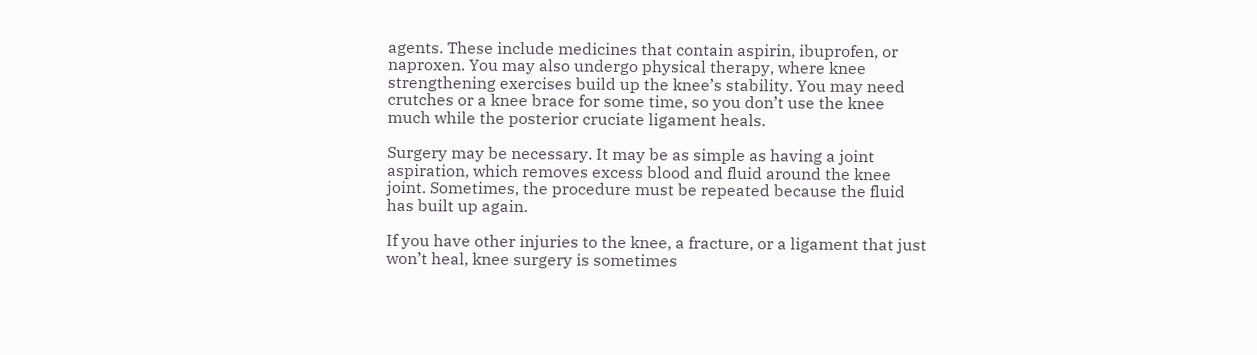agents. These include medicines that contain aspirin, ibuprofen, or naproxen. You may also undergo physical therapy, where knee strengthening exercises build up the knee’s stability. You may need crutches or a knee brace for some time, so you don’t use the knee much while the posterior cruciate ligament heals.

Surgery may be necessary. It may be as simple as having a joint aspiration, which removes excess blood and fluid around the knee joint. Sometimes, the procedure must be repeated because the fluid has built up again.

If you have other injuries to the knee, a fracture, or a ligament that just won’t heal, knee surgery is sometimes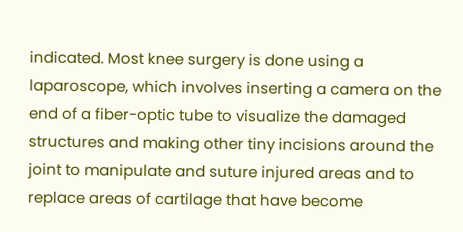indicated. Most knee surgery is done using a laparoscope, which involves inserting a camera on the end of a fiber-optic tube to visualize the damaged structures and making other tiny incisions around the joint to manipulate and suture injured areas and to replace areas of cartilage that have become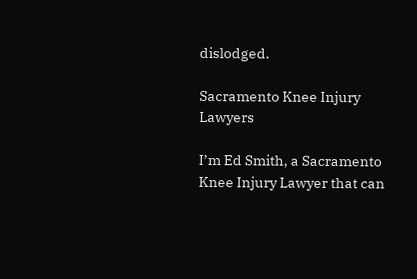dislodged.

Sacramento Knee Injury Lawyers

I’m Ed Smith, a Sacramento Knee Injury Lawyer that can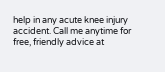help in any acute knee injury accident. Call me anytime for free, friendly advice at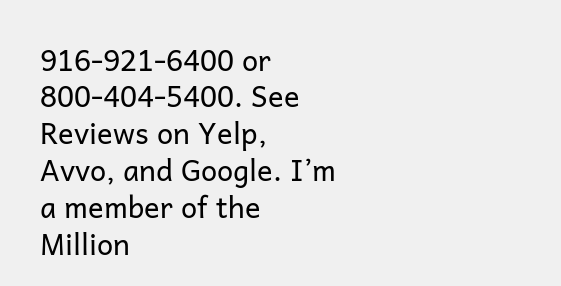916-921-6400 or 800-404-5400. See Reviews on Yelp, Avvo, and Google. I’m a member of the Million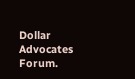Dollar Advocates Forum.